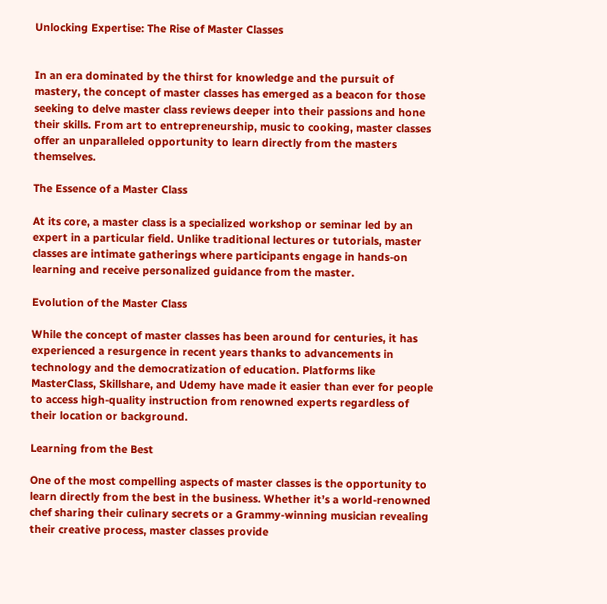Unlocking Expertise: The Rise of Master Classes


In an era dominated by the thirst for knowledge and the pursuit of mastery, the concept of master classes has emerged as a beacon for those seeking to delve master class reviews deeper into their passions and hone their skills. From art to entrepreneurship, music to cooking, master classes offer an unparalleled opportunity to learn directly from the masters themselves.

The Essence of a Master Class

At its core, a master class is a specialized workshop or seminar led by an expert in a particular field. Unlike traditional lectures or tutorials, master classes are intimate gatherings where participants engage in hands-on learning and receive personalized guidance from the master.

Evolution of the Master Class

While the concept of master classes has been around for centuries, it has experienced a resurgence in recent years thanks to advancements in technology and the democratization of education. Platforms like MasterClass, Skillshare, and Udemy have made it easier than ever for people to access high-quality instruction from renowned experts regardless of their location or background.

Learning from the Best

One of the most compelling aspects of master classes is the opportunity to learn directly from the best in the business. Whether it’s a world-renowned chef sharing their culinary secrets or a Grammy-winning musician revealing their creative process, master classes provide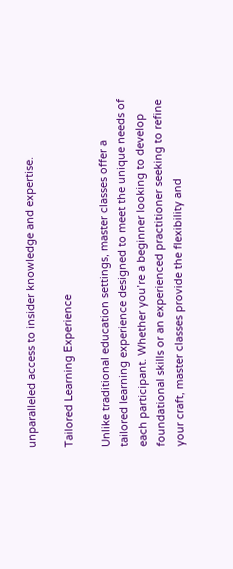unparalleled access to insider knowledge and expertise.

Tailored Learning Experience

Unlike traditional education settings, master classes offer a tailored learning experience designed to meet the unique needs of each participant. Whether you’re a beginner looking to develop foundational skills or an experienced practitioner seeking to refine your craft, master classes provide the flexibility and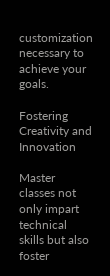customization necessary to achieve your goals.

Fostering Creativity and Innovation

Master classes not only impart technical skills but also foster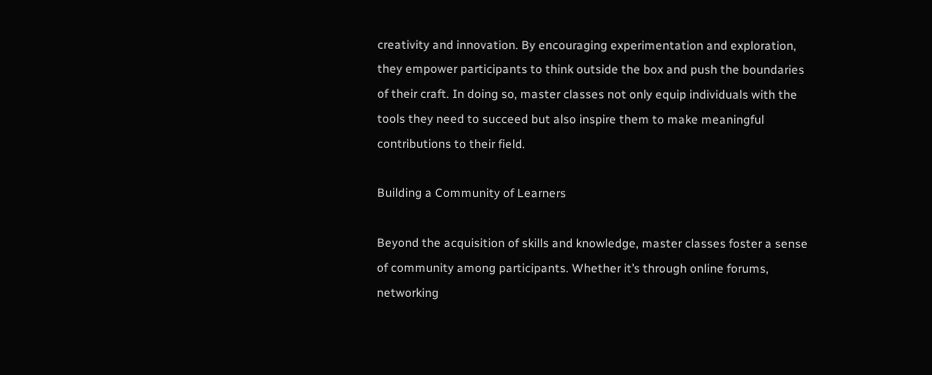creativity and innovation. By encouraging experimentation and exploration, they empower participants to think outside the box and push the boundaries of their craft. In doing so, master classes not only equip individuals with the tools they need to succeed but also inspire them to make meaningful contributions to their field.

Building a Community of Learners

Beyond the acquisition of skills and knowledge, master classes foster a sense of community among participants. Whether it’s through online forums, networking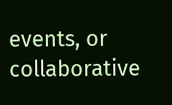events, or collaborative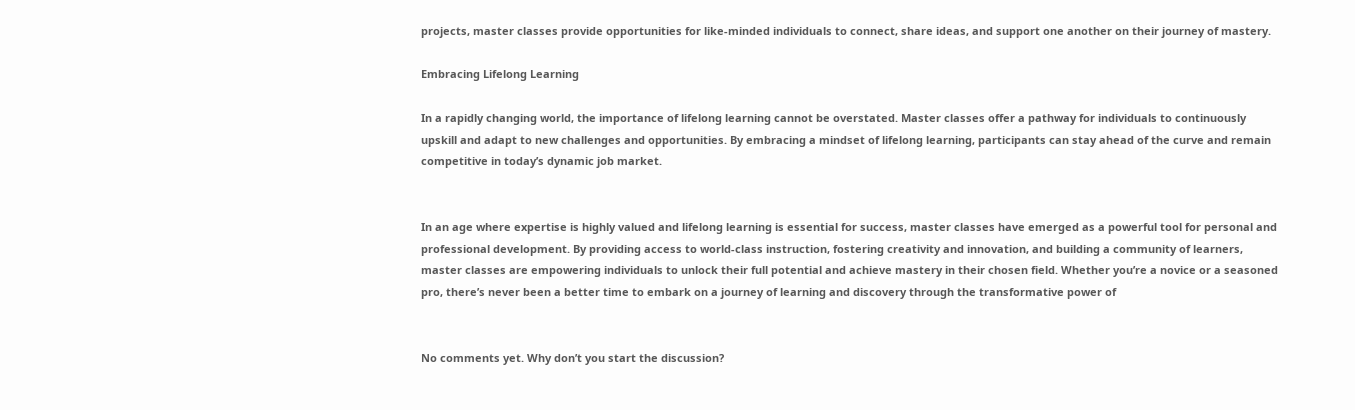projects, master classes provide opportunities for like-minded individuals to connect, share ideas, and support one another on their journey of mastery.

Embracing Lifelong Learning

In a rapidly changing world, the importance of lifelong learning cannot be overstated. Master classes offer a pathway for individuals to continuously upskill and adapt to new challenges and opportunities. By embracing a mindset of lifelong learning, participants can stay ahead of the curve and remain competitive in today’s dynamic job market.


In an age where expertise is highly valued and lifelong learning is essential for success, master classes have emerged as a powerful tool for personal and professional development. By providing access to world-class instruction, fostering creativity and innovation, and building a community of learners, master classes are empowering individuals to unlock their full potential and achieve mastery in their chosen field. Whether you’re a novice or a seasoned pro, there’s never been a better time to embark on a journey of learning and discovery through the transformative power of


No comments yet. Why don’t you start the discussion?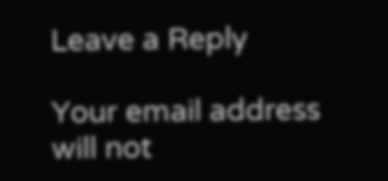Leave a Reply

Your email address will not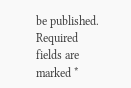be published. Required fields are marked *